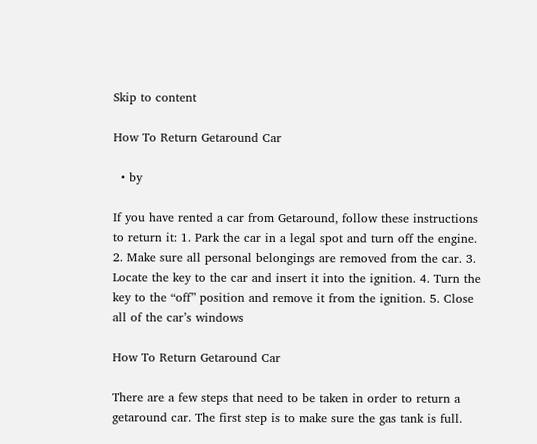Skip to content

How To Return Getaround Car

  • by

If you have rented a car from Getaround, follow these instructions to return it: 1. Park the car in a legal spot and turn off the engine. 2. Make sure all personal belongings are removed from the car. 3. Locate the key to the car and insert it into the ignition. 4. Turn the key to the “off” position and remove it from the ignition. 5. Close all of the car’s windows

How To Return Getaround Car

There are a few steps that need to be taken in order to return a getaround car. The first step is to make sure the gas tank is full.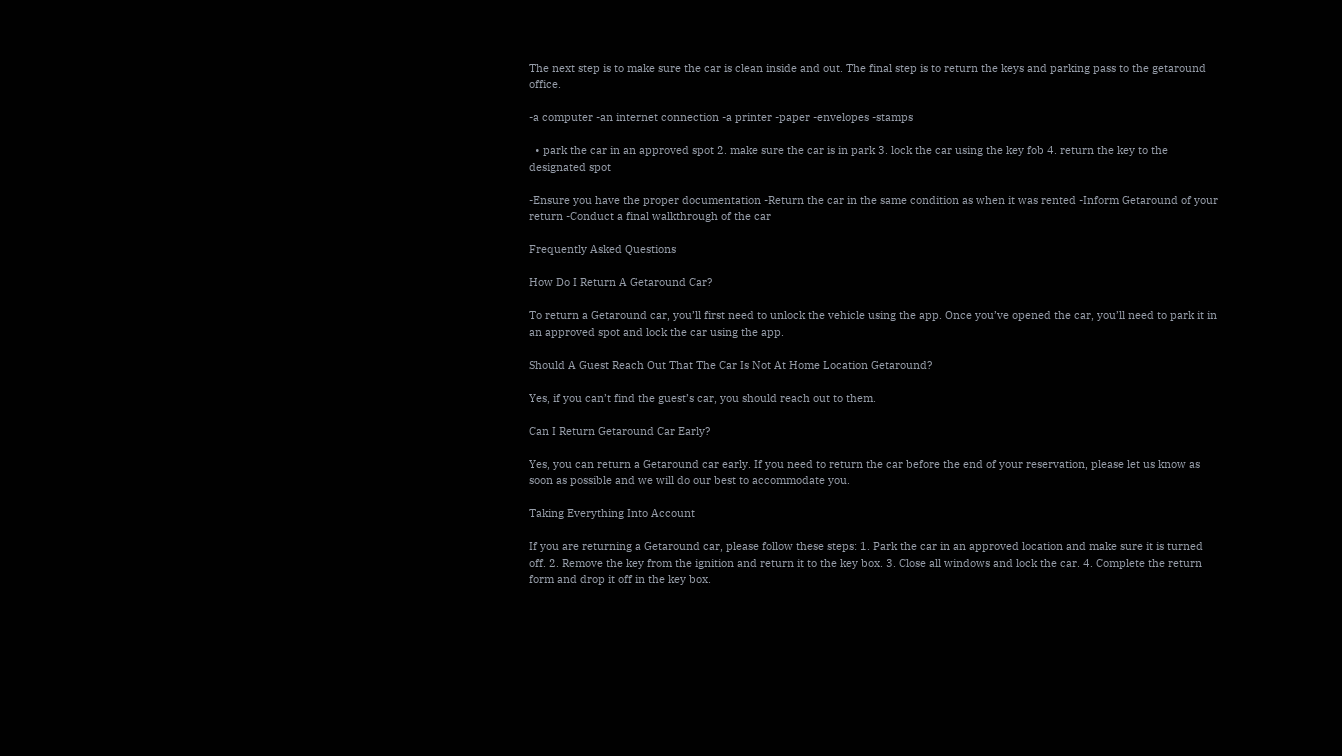The next step is to make sure the car is clean inside and out. The final step is to return the keys and parking pass to the getaround office.

-a computer -an internet connection -a printer -paper -envelopes -stamps

  • park the car in an approved spot 2. make sure the car is in park 3. lock the car using the key fob 4. return the key to the designated spot

-Ensure you have the proper documentation -Return the car in the same condition as when it was rented -Inform Getaround of your return -Conduct a final walkthrough of the car

Frequently Asked Questions

How Do I Return A Getaround Car?

To return a Getaround car, you’ll first need to unlock the vehicle using the app. Once you’ve opened the car, you’ll need to park it in an approved spot and lock the car using the app.

Should A Guest Reach Out That The Car Is Not At Home Location Getaround?

Yes, if you can’t find the guest’s car, you should reach out to them.

Can I Return Getaround Car Early?

Yes, you can return a Getaround car early. If you need to return the car before the end of your reservation, please let us know as soon as possible and we will do our best to accommodate you.

Taking Everything Into Account

If you are returning a Getaround car, please follow these steps: 1. Park the car in an approved location and make sure it is turned off. 2. Remove the key from the ignition and return it to the key box. 3. Close all windows and lock the car. 4. Complete the return form and drop it off in the key box.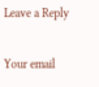Leave a Reply

Your email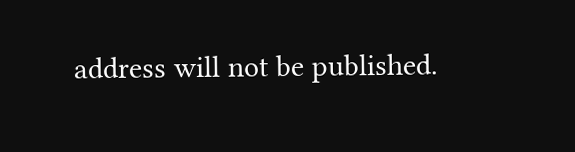address will not be published.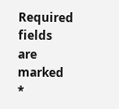Required fields are marked *